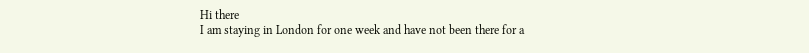Hi there
I am staying in London for one week and have not been there for a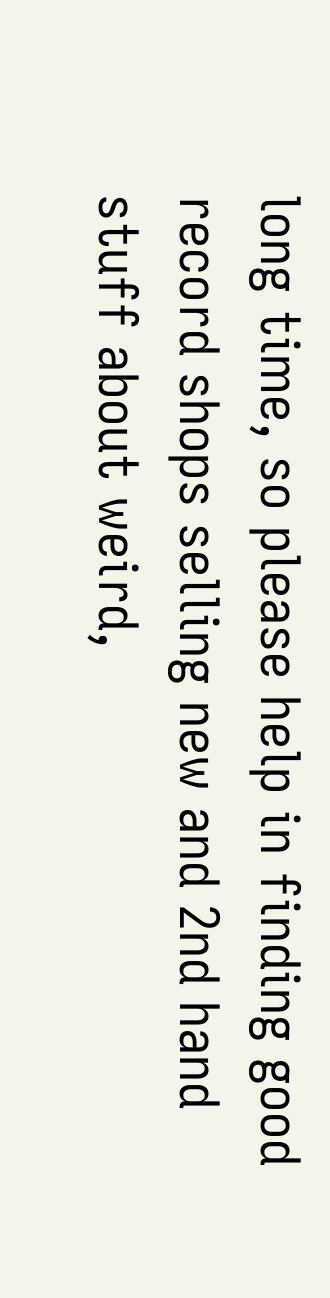long time, so please help in finding good record shops selling new and 2nd hand stuff about weird,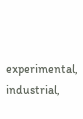experimental, industrial,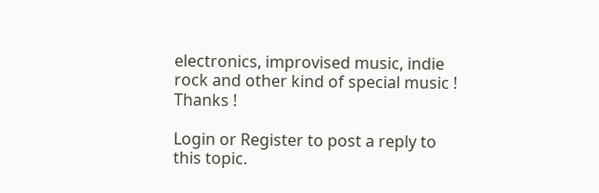electronics, improvised music, indie rock and other kind of special music !
Thanks !

Login or Register to post a reply to this topic.